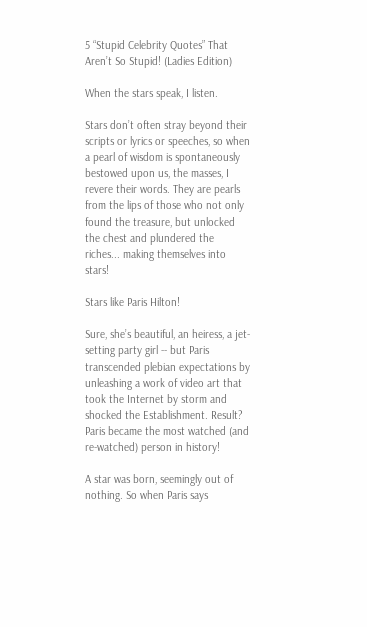5 “Stupid Celebrity Quotes” That Aren’t So Stupid! (Ladies Edition)

When the stars speak, I listen.

Stars don’t often stray beyond their scripts or lyrics or speeches, so when a pearl of wisdom is spontaneously bestowed upon us, the masses, I revere their words. They are pearls from the lips of those who not only found the treasure, but unlocked the chest and plundered the riches... making themselves into stars!

Stars like Paris Hilton!

Sure, she’s beautiful, an heiress, a jet-setting party girl -- but Paris transcended plebian expectations by unleashing a work of video art that took the Internet by storm and shocked the Establishment. Result? Paris became the most watched (and re-watched) person in history!

A star was born, seemingly out of nothing. So when Paris says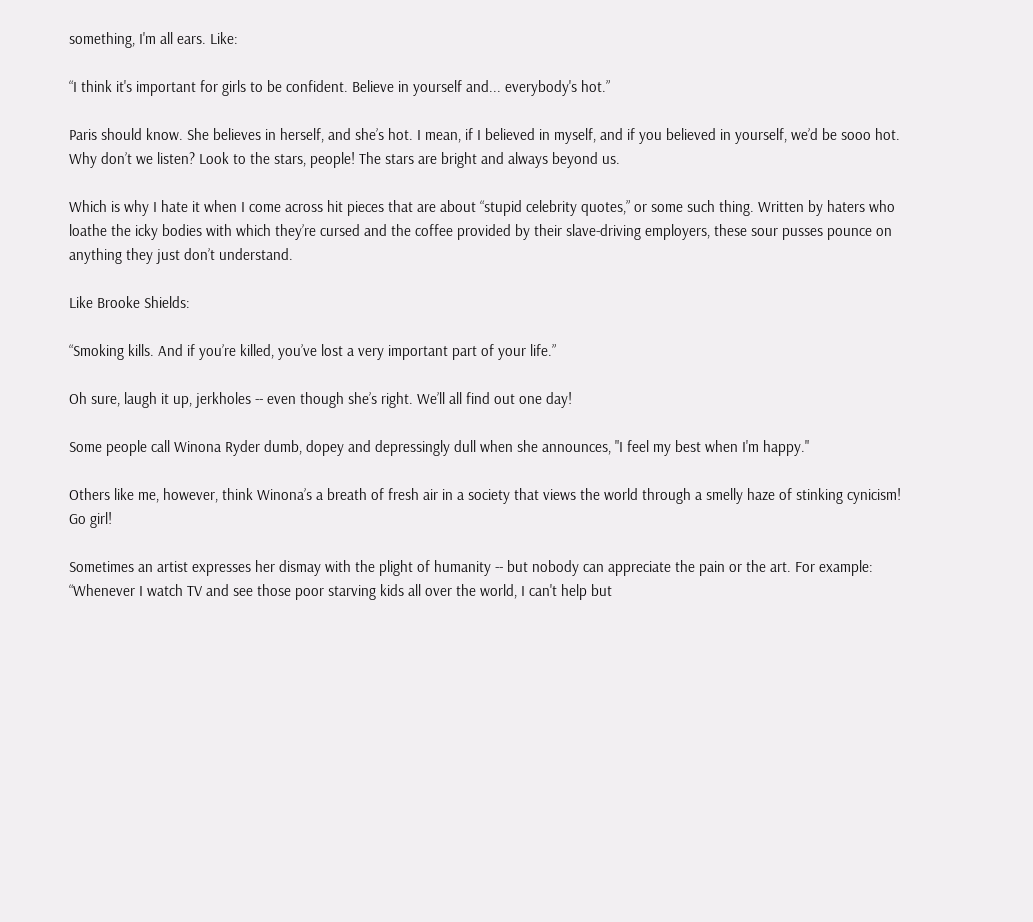something, I'm all ears. Like:

“I think it's important for girls to be confident. Believe in yourself and... everybody's hot.”

Paris should know. She believes in herself, and she’s hot. I mean, if I believed in myself, and if you believed in yourself, we’d be sooo hot. Why don’t we listen? Look to the stars, people! The stars are bright and always beyond us.

Which is why I hate it when I come across hit pieces that are about “stupid celebrity quotes,” or some such thing. Written by haters who loathe the icky bodies with which they’re cursed and the coffee provided by their slave-driving employers, these sour pusses pounce on anything they just don’t understand.

Like Brooke Shields:

“Smoking kills. And if you’re killed, you’ve lost a very important part of your life.”

Oh sure, laugh it up, jerkholes -- even though she’s right. We’ll all find out one day!

Some people call Winona Ryder dumb, dopey and depressingly dull when she announces, "I feel my best when I'm happy."

Others like me, however, think Winona’s a breath of fresh air in a society that views the world through a smelly haze of stinking cynicism! Go girl!

Sometimes an artist expresses her dismay with the plight of humanity -- but nobody can appreciate the pain or the art. For example:
“Whenever I watch TV and see those poor starving kids all over the world, I can't help but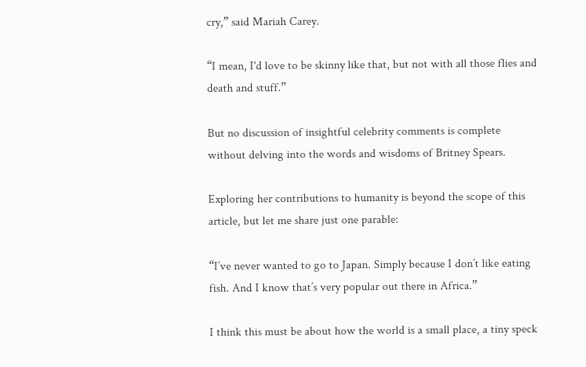cry,” said Mariah Carey.

“I mean, I'd love to be skinny like that, but not with all those flies and death and stuff.”

But no discussion of insightful celebrity comments is complete without delving into the words and wisdoms of Britney Spears.

Exploring her contributions to humanity is beyond the scope of this article, but let me share just one parable:

“I’ve never wanted to go to Japan. Simply because I don’t like eating fish. And I know that’s very popular out there in Africa.”

I think this must be about how the world is a small place, a tiny speck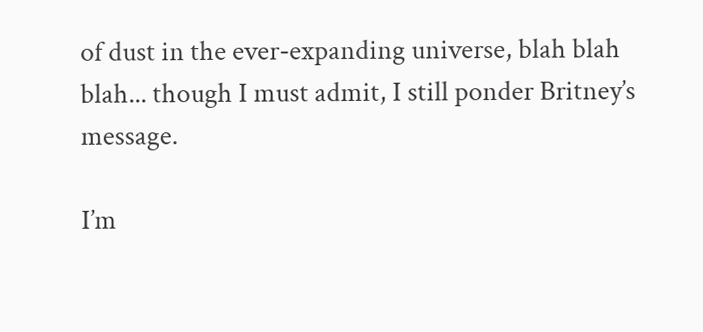of dust in the ever-expanding universe, blah blah blah... though I must admit, I still ponder Britney’s message.

I’m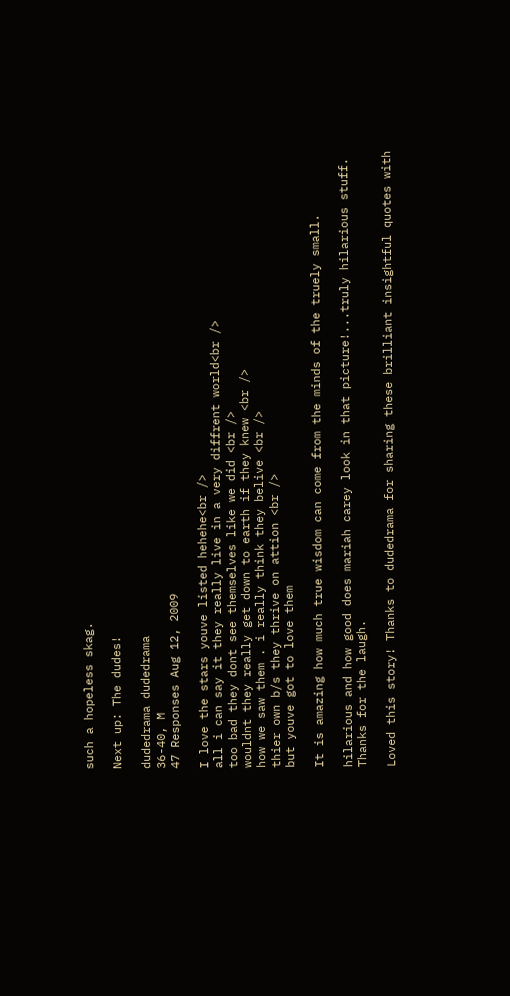such a hopeless skag.

Next up: The dudes!

dudedrama dudedrama
36-40, M
47 Responses Aug 12, 2009

I love the stars youve listed hehehe<br />
all i can say it they really live in a very diffrent world<br />
too bad they dont see themselves like we did <br />
wouldnt they really get down to earth if they knew <br />
how we saw them . i really think they belive <br />
thier own b/s they thrive on attion <br />
but youve got to love them

It is amazing how much true wisdom can come from the minds of the truely small.

hilarious and how good does mariah carey look in that picture!...truly hilarious stuff. Thanks for the laugh.

Loved this story! Thanks to dudedrama for sharing these brilliant insightful quotes with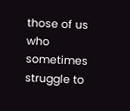those of us who sometimes struggle to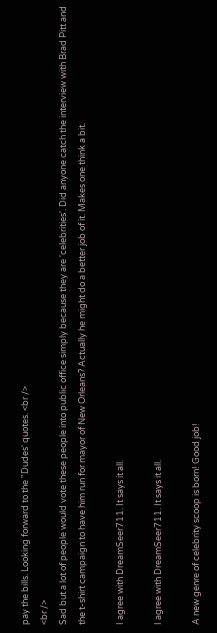pay the bills. Looking forward to the "Dudes' quotes. <br />
<br />
Sad but a lot of people would vote these people into public office simply because they are 'celebrities'. Did anyone catch the interview with Brad Pitt and the t-shirt campaign to have him run for mayor of New Orleans? Actually he might do a better job of it. Makes one think a bit.

I agree with DreamSeer711. It says it all.

I agree with DreamSeer711. It says it all.

A new genre of celebrity scoop is born! Good job!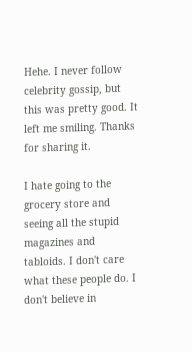Hehe. I never follow celebrity gossip, but this was pretty good. It left me smiling. Thanks for sharing it.

I hate going to the grocery store and seeing all the stupid magazines and tabloids. I don't care what these people do. I don't believe in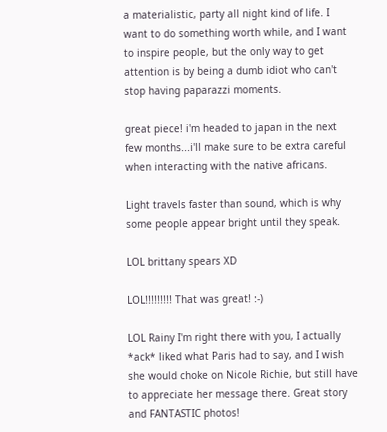a materialistic, party all night kind of life. I want to do something worth while, and I want to inspire people, but the only way to get attention is by being a dumb idiot who can't stop having paparazzi moments.

great piece! i'm headed to japan in the next few months...i'll make sure to be extra careful when interacting with the native africans.

Light travels faster than sound, which is why some people appear bright until they speak.

LOL brittany spears XD

LOL!!!!!!!!! That was great! :-)

LOL Rainy I'm right there with you, I actually *ack* liked what Paris had to say, and I wish she would choke on Nicole Richie, but still have to appreciate her message there. Great story and FANTASTIC photos!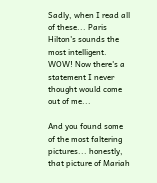Sadly, when I read all of these... Paris Hilton's sounds the most intelligent. WOW! Now there's a statement I never thought would come out of me...

And you found some of the most faltering pictures... honestly, that picture of Mariah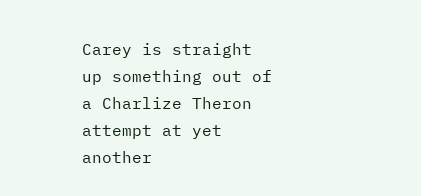Carey is straight up something out of a Charlize Theron attempt at yet another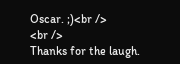Oscar. ;)<br />
<br />
Thanks for the laugh.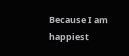Because I am happiest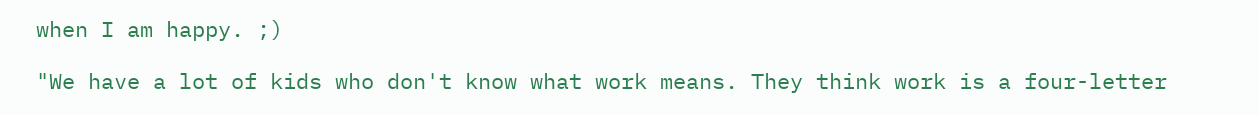when I am happy. ;)

"We have a lot of kids who don't know what work means. They think work is a four-letter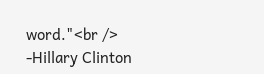word."<br />
-Hillary Clinton